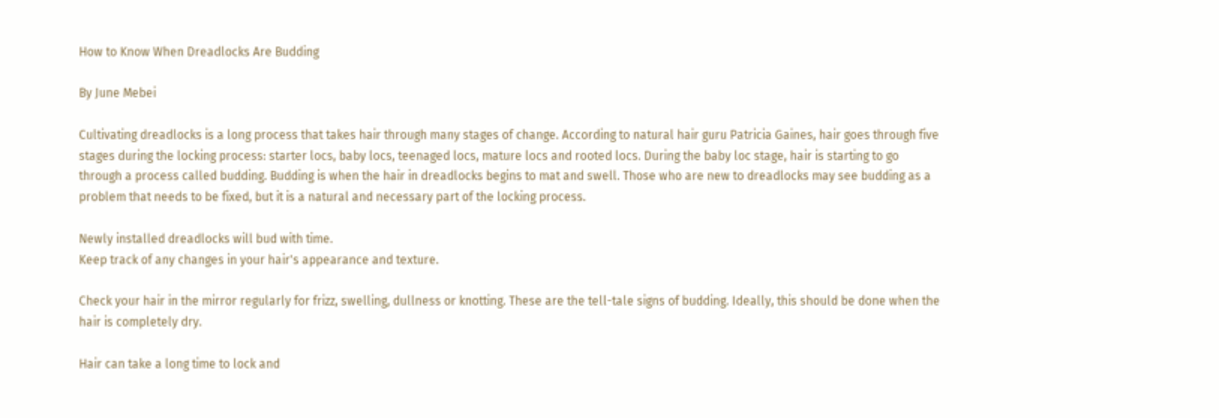How to Know When Dreadlocks Are Budding

By June Mebei

Cultivating dreadlocks is a long process that takes hair through many stages of change. According to natural hair guru Patricia Gaines, hair goes through five stages during the locking process: starter locs, baby locs, teenaged locs, mature locs and rooted locs. During the baby loc stage, hair is starting to go through a process called budding. Budding is when the hair in dreadlocks begins to mat and swell. Those who are new to dreadlocks may see budding as a problem that needs to be fixed, but it is a natural and necessary part of the locking process.

Newly installed dreadlocks will bud with time.
Keep track of any changes in your hair's appearance and texture.

Check your hair in the mirror regularly for frizz, swelling, dullness or knotting. These are the tell-tale signs of budding. Ideally, this should be done when the hair is completely dry.

Hair can take a long time to lock and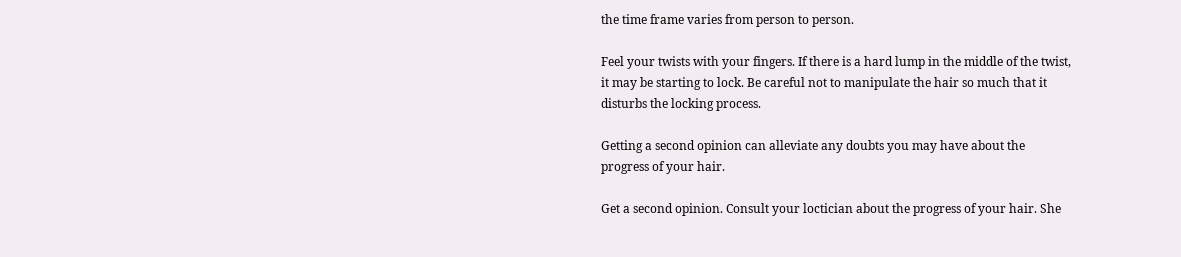the time frame varies from person to person.

Feel your twists with your fingers. If there is a hard lump in the middle of the twist, it may be starting to lock. Be careful not to manipulate the hair so much that it disturbs the locking process.

Getting a second opinion can alleviate any doubts you may have about the progress of your hair.

Get a second opinion. Consult your loctician about the progress of your hair. She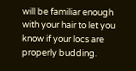will be familiar enough with your hair to let you know if your locs are properly budding.